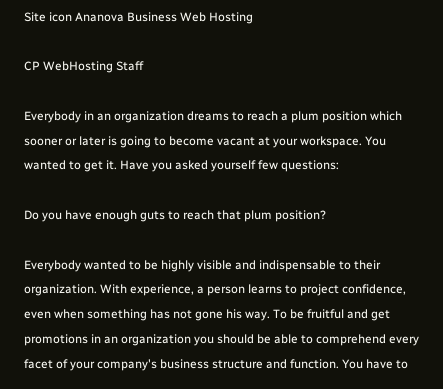Site icon Ananova Business Web Hosting

CP WebHosting Staff

Everybody in an organization dreams to reach a plum position which sooner or later is going to become vacant at your workspace. You wanted to get it. Have you asked yourself few questions:

Do you have enough guts to reach that plum position?

Everybody wanted to be highly visible and indispensable to their organization. With experience, a person learns to project confidence, even when something has not gone his way. To be fruitful and get promotions in an organization you should be able to comprehend every facet of your company's business structure and function. You have to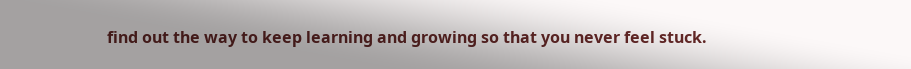find out the way to keep learning and growing so that you never feel stuck.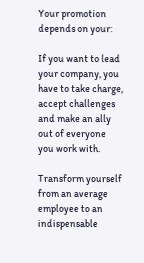Your promotion depends on your:

If you want to lead your company, you have to take charge, accept challenges and make an ally out of everyone you work with.

Transform yourself from an average employee to an indispensable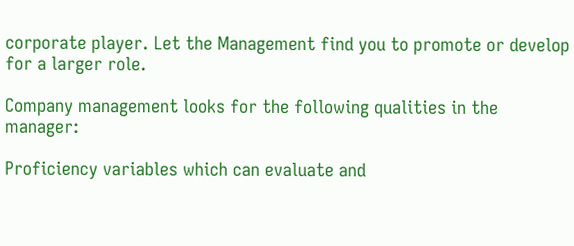corporate player. Let the Management find you to promote or develop for a larger role.

Company management looks for the following qualities in the manager:

Proficiency variables which can evaluate and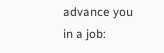advance you in a job: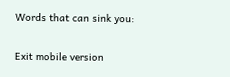Words that can sink you:

Exit mobile version